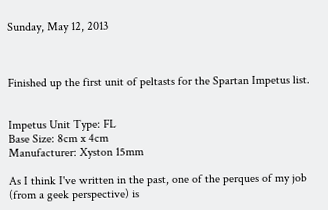Sunday, May 12, 2013



Finished up the first unit of peltasts for the Spartan Impetus list.


Impetus Unit Type: FL
Base Size: 8cm x 4cm
Manufacturer: Xyston 15mm

As I think I've written in the past, one of the perques of my job (from a geek perspective) is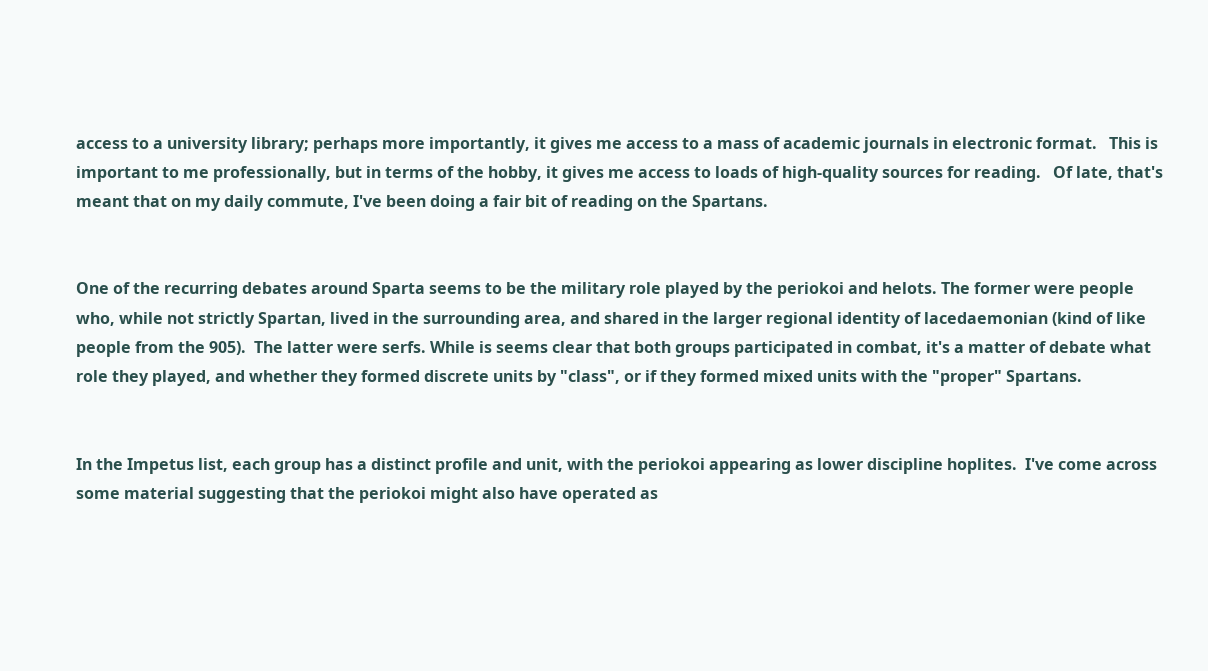access to a university library; perhaps more importantly, it gives me access to a mass of academic journals in electronic format.   This is important to me professionally, but in terms of the hobby, it gives me access to loads of high-quality sources for reading.   Of late, that's meant that on my daily commute, I've been doing a fair bit of reading on the Spartans.


One of the recurring debates around Sparta seems to be the military role played by the periokoi and helots. The former were people who, while not strictly Spartan, lived in the surrounding area, and shared in the larger regional identity of lacedaemonian (kind of like people from the 905).  The latter were serfs. While is seems clear that both groups participated in combat, it's a matter of debate what role they played, and whether they formed discrete units by "class", or if they formed mixed units with the "proper" Spartans.


In the Impetus list, each group has a distinct profile and unit, with the periokoi appearing as lower discipline hoplites.  I've come across some material suggesting that the periokoi might also have operated as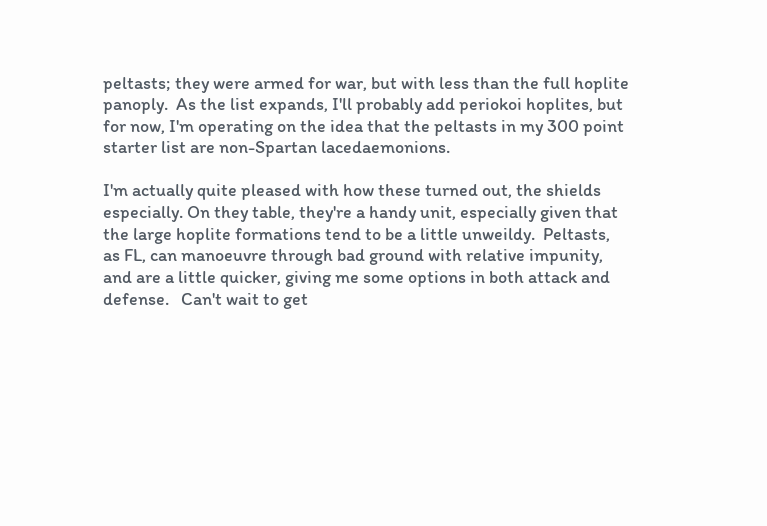peltasts; they were armed for war, but with less than the full hoplite panoply.  As the list expands, I'll probably add periokoi hoplites, but for now, I'm operating on the idea that the peltasts in my 300 point starter list are non-Spartan lacedaemonions.

I'm actually quite pleased with how these turned out, the shields especially. On they table, they're a handy unit, especially given that the large hoplite formations tend to be a little unweildy.  Peltasts, as FL, can manoeuvre through bad ground with relative impunity, and are a little quicker, giving me some options in both attack and defense.   Can't wait to get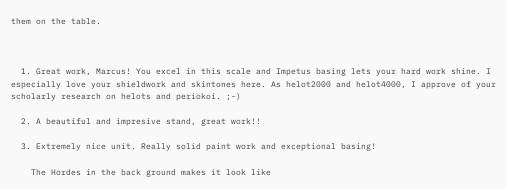them on the table.



  1. Great work, Marcus! You excel in this scale and Impetus basing lets your hard work shine. I especially love your shieldwork and skintones here. As helot2000 and helot4000, I approve of your scholarly research on helots and periokoi. ;-)

  2. A beautiful and impresive stand, great work!!

  3. Extremely nice unit. Really solid paint work and exceptional basing!

    The Hordes in the back ground makes it look like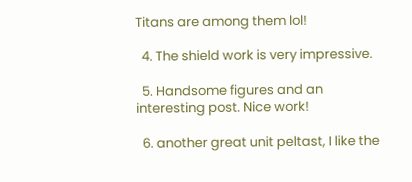Titans are among them lol!

  4. The shield work is very impressive.

  5. Handsome figures and an interesting post. Nice work!

  6. another great unit peltast, I like the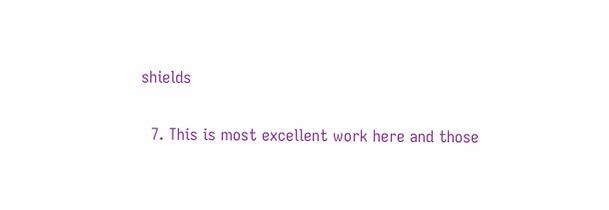shields

  7. This is most excellent work here and those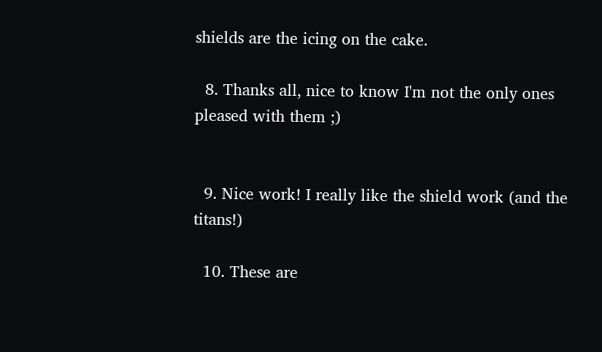shields are the icing on the cake.

  8. Thanks all, nice to know I'm not the only ones pleased with them ;)


  9. Nice work! I really like the shield work (and the titans!)

  10. These are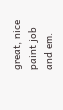great, nice paint job and em.